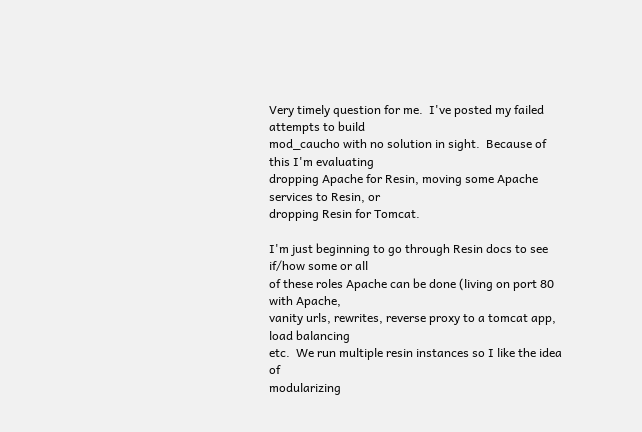Very timely question for me.  I've posted my failed attempts to build
mod_caucho with no solution in sight.  Because of this I'm evaluating
dropping Apache for Resin, moving some Apache services to Resin, or
dropping Resin for Tomcat.

I'm just beginning to go through Resin docs to see if/how some or all
of these roles Apache can be done (living on port 80 with Apache,
vanity urls, rewrites, reverse proxy to a tomcat app, load balancing
etc.  We run multiple resin instances so I like the idea of
modularizing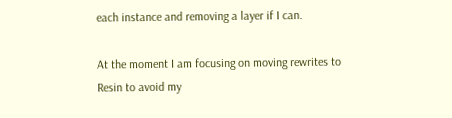each instance and removing a layer if I can.

At the moment I am focusing on moving rewrites to Resin to avoid my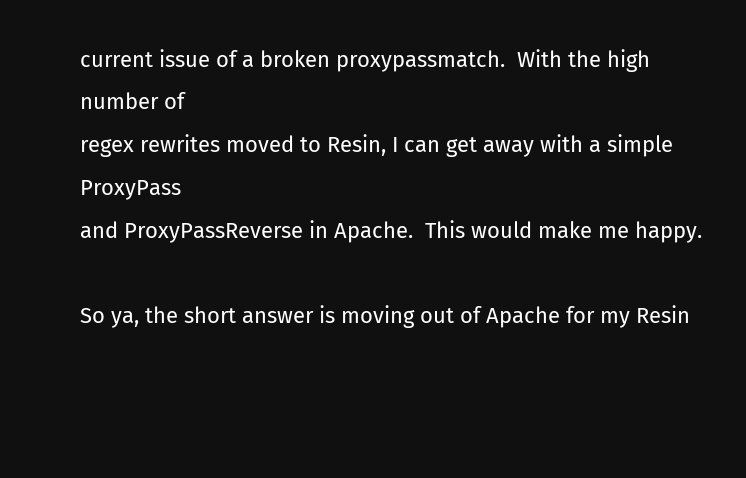current issue of a broken proxypassmatch.  With the high number of
regex rewrites moved to Resin, I can get away with a simple ProxyPass
and ProxyPassReverse in Apache.  This would make me happy.

So ya, the short answer is moving out of Apache for my Resin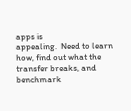apps is
appealing.  Need to learn how, find out what the transfer breaks, and
benchmark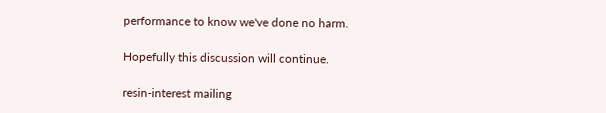performance to know we've done no harm.

Hopefully this discussion will continue.

resin-interest mailing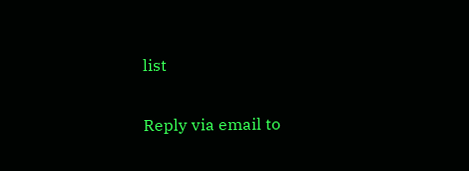list

Reply via email to